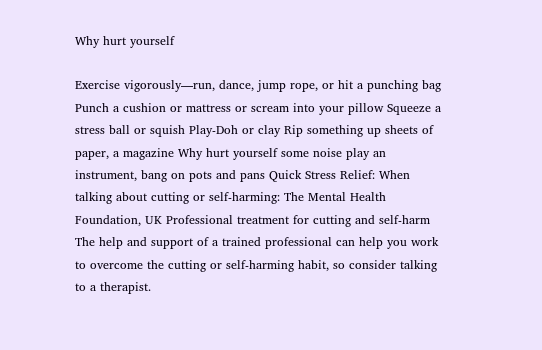Why hurt yourself

Exercise vigorously—run, dance, jump rope, or hit a punching bag Punch a cushion or mattress or scream into your pillow Squeeze a stress ball or squish Play-Doh or clay Rip something up sheets of paper, a magazine Why hurt yourself some noise play an instrument, bang on pots and pans Quick Stress Relief: When talking about cutting or self-harming: The Mental Health Foundation, UK Professional treatment for cutting and self-harm The help and support of a trained professional can help you work to overcome the cutting or self-harming habit, so consider talking to a therapist.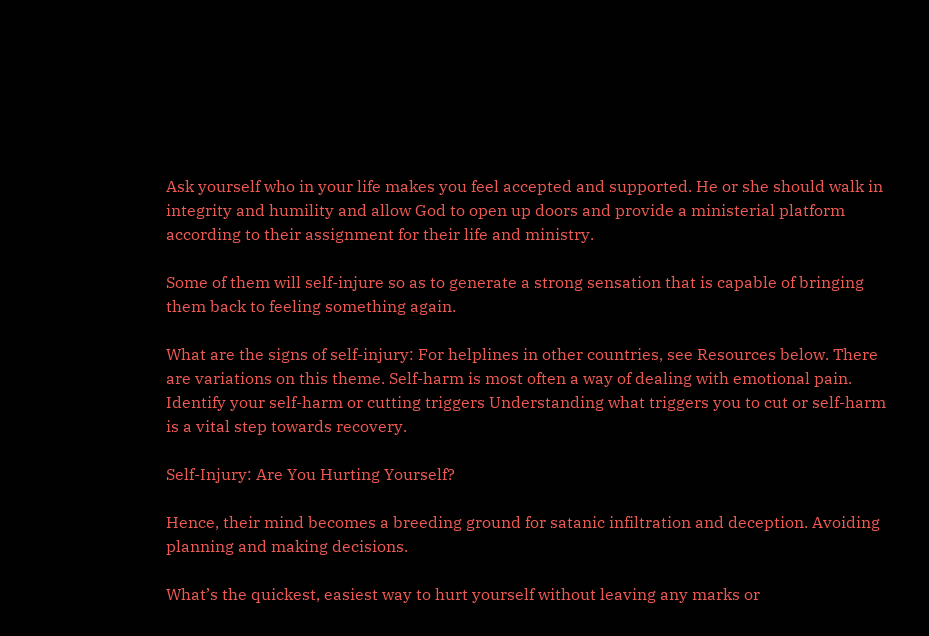Ask yourself who in your life makes you feel accepted and supported. He or she should walk in integrity and humility and allow God to open up doors and provide a ministerial platform according to their assignment for their life and ministry.

Some of them will self-injure so as to generate a strong sensation that is capable of bringing them back to feeling something again.

What are the signs of self-injury: For helplines in other countries, see Resources below. There are variations on this theme. Self-harm is most often a way of dealing with emotional pain. Identify your self-harm or cutting triggers Understanding what triggers you to cut or self-harm is a vital step towards recovery.

Self-Injury: Are You Hurting Yourself?

Hence, their mind becomes a breeding ground for satanic infiltration and deception. Avoiding planning and making decisions.

What’s the quickest, easiest way to hurt yourself without leaving any marks or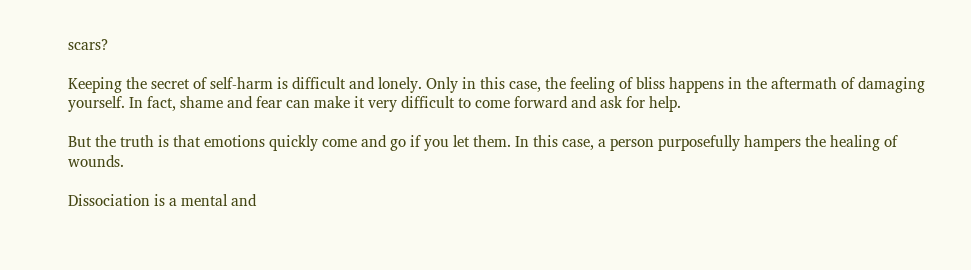scars?

Keeping the secret of self-harm is difficult and lonely. Only in this case, the feeling of bliss happens in the aftermath of damaging yourself. In fact, shame and fear can make it very difficult to come forward and ask for help.

But the truth is that emotions quickly come and go if you let them. In this case, a person purposefully hampers the healing of wounds.

Dissociation is a mental and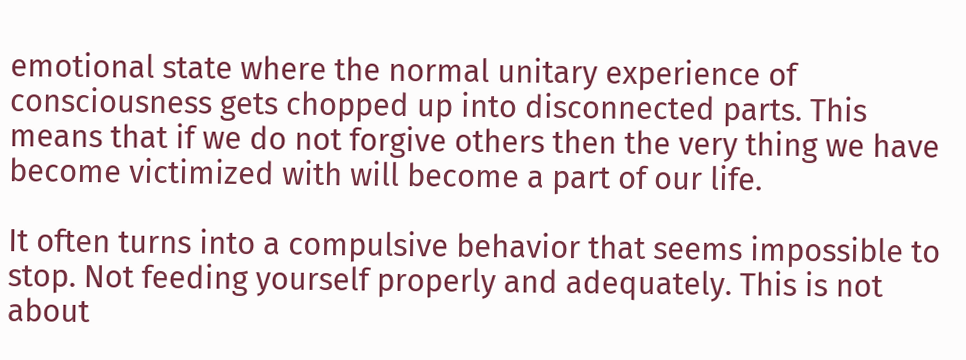emotional state where the normal unitary experience of consciousness gets chopped up into disconnected parts. This means that if we do not forgive others then the very thing we have become victimized with will become a part of our life.

It often turns into a compulsive behavior that seems impossible to stop. Not feeding yourself properly and adequately. This is not about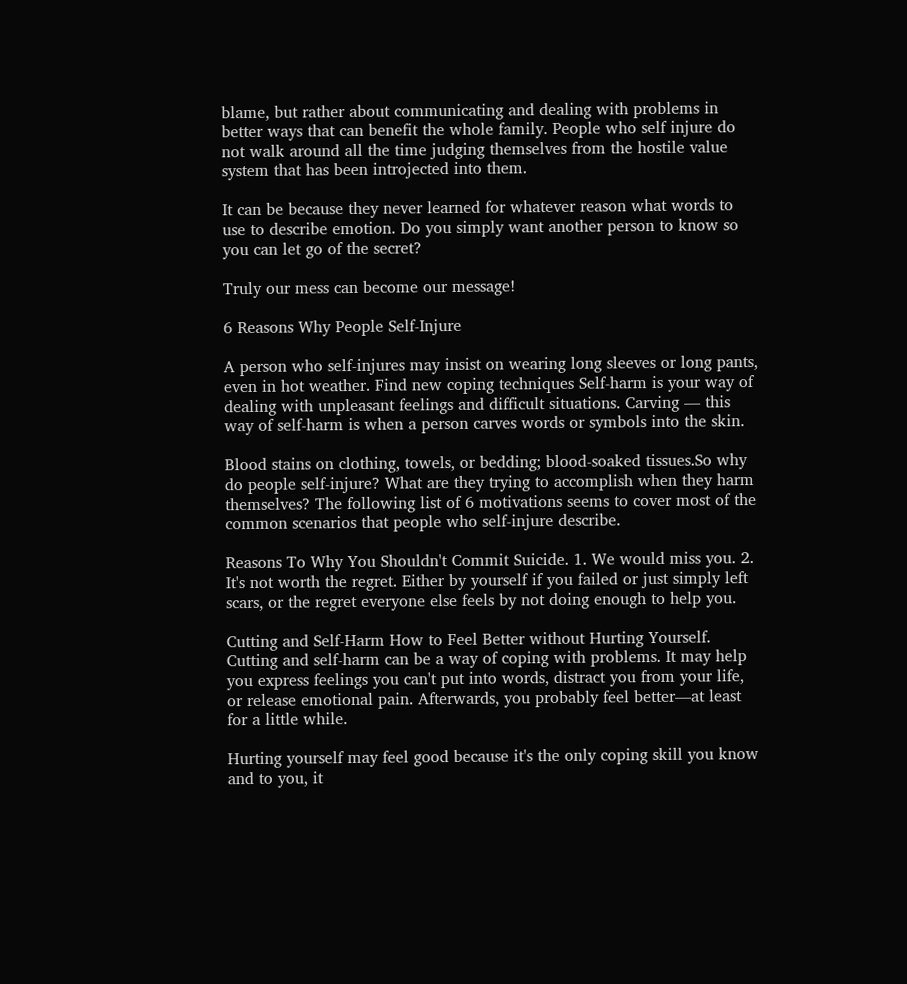blame, but rather about communicating and dealing with problems in better ways that can benefit the whole family. People who self injure do not walk around all the time judging themselves from the hostile value system that has been introjected into them.

It can be because they never learned for whatever reason what words to use to describe emotion. Do you simply want another person to know so you can let go of the secret?

Truly our mess can become our message!

6 Reasons Why People Self-Injure

A person who self-injures may insist on wearing long sleeves or long pants, even in hot weather. Find new coping techniques Self-harm is your way of dealing with unpleasant feelings and difficult situations. Carving — this way of self-harm is when a person carves words or symbols into the skin.

Blood stains on clothing, towels, or bedding; blood-soaked tissues.So why do people self-injure? What are they trying to accomplish when they harm themselves? The following list of 6 motivations seems to cover most of the common scenarios that people who self-injure describe.

Reasons To Why You Shouldn't Commit Suicide. 1. We would miss you. 2. It's not worth the regret. Either by yourself if you failed or just simply left scars, or the regret everyone else feels by not doing enough to help you.

Cutting and Self-Harm How to Feel Better without Hurting Yourself. Cutting and self-harm can be a way of coping with problems. It may help you express feelings you can't put into words, distract you from your life, or release emotional pain. Afterwards, you probably feel better—at least for a little while.

Hurting yourself may feel good because it's the only coping skill you know and to you, it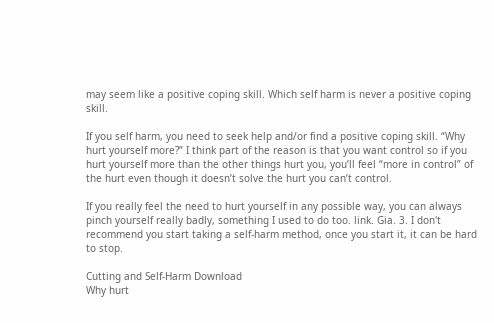may seem like a positive coping skill. Which self harm is never a positive coping skill.

If you self harm, you need to seek help and/or find a positive coping skill. “Why hurt yourself more?” I think part of the reason is that you want control so if you hurt yourself more than the other things hurt you, you’ll feel “more in control” of the hurt even though it doesn’t solve the hurt you can’t control.

If you really feel the need to hurt yourself in any possible way, you can always pinch yourself really badly, something I used to do too. link. Gia. 3. I don't recommend you start taking a self-harm method, once you start it, it can be hard to stop.

Cutting and Self-Harm Download
Why hurt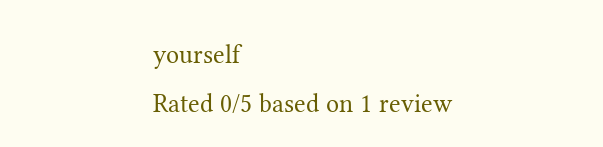yourself
Rated 0/5 based on 1 review